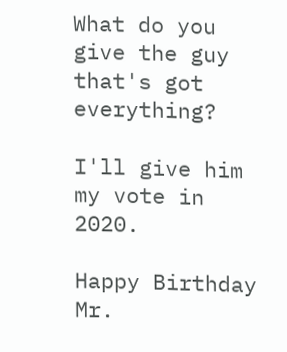What do you give the guy that's got everything?

I'll give him my vote in 2020.

Happy Birthday Mr.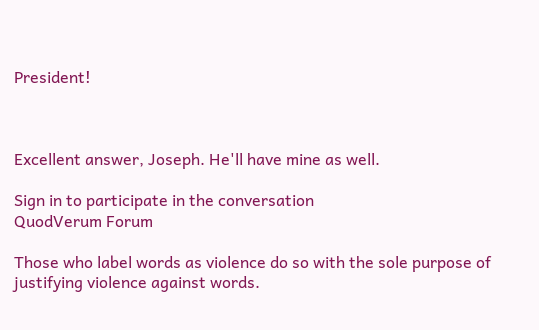President!



Excellent answer, Joseph. He'll have mine as well.

Sign in to participate in the conversation
QuodVerum Forum

Those who label words as violence do so with the sole purpose of justifying violence against words.